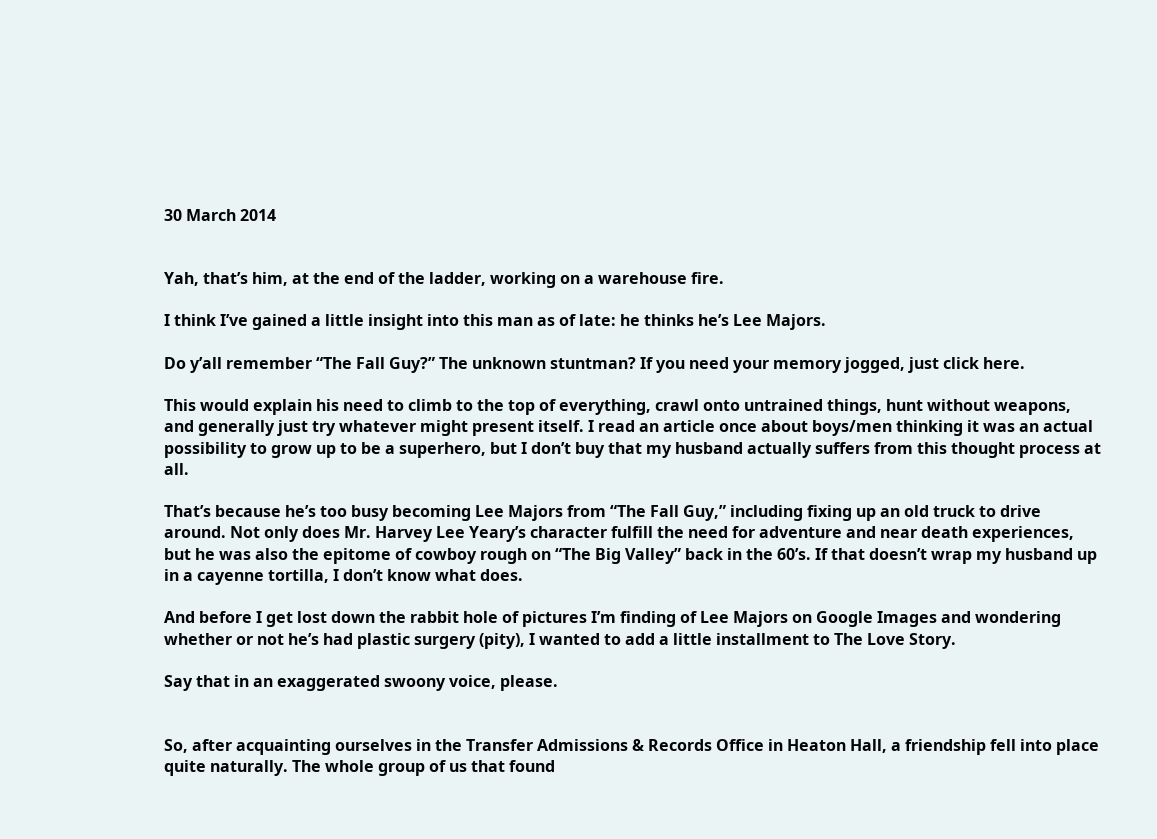30 March 2014


Yah, that’s him, at the end of the ladder, working on a warehouse fire.

I think I’ve gained a little insight into this man as of late: he thinks he’s Lee Majors.

Do y’all remember “The Fall Guy?” The unknown stuntman? If you need your memory jogged, just click here.

This would explain his need to climb to the top of everything, crawl onto untrained things, hunt without weapons, and generally just try whatever might present itself. I read an article once about boys/men thinking it was an actual possibility to grow up to be a superhero, but I don’t buy that my husband actually suffers from this thought process at all.

That’s because he’s too busy becoming Lee Majors from “The Fall Guy,” including fixing up an old truck to drive around. Not only does Mr. Harvey Lee Yeary’s character fulfill the need for adventure and near death experiences, but he was also the epitome of cowboy rough on “The Big Valley” back in the 60’s. If that doesn’t wrap my husband up in a cayenne tortilla, I don’t know what does.

And before I get lost down the rabbit hole of pictures I’m finding of Lee Majors on Google Images and wondering whether or not he’s had plastic surgery (pity), I wanted to add a little installment to The Love Story.

Say that in an exaggerated swoony voice, please.


So, after acquainting ourselves in the Transfer Admissions & Records Office in Heaton Hall, a friendship fell into place quite naturally. The whole group of us that found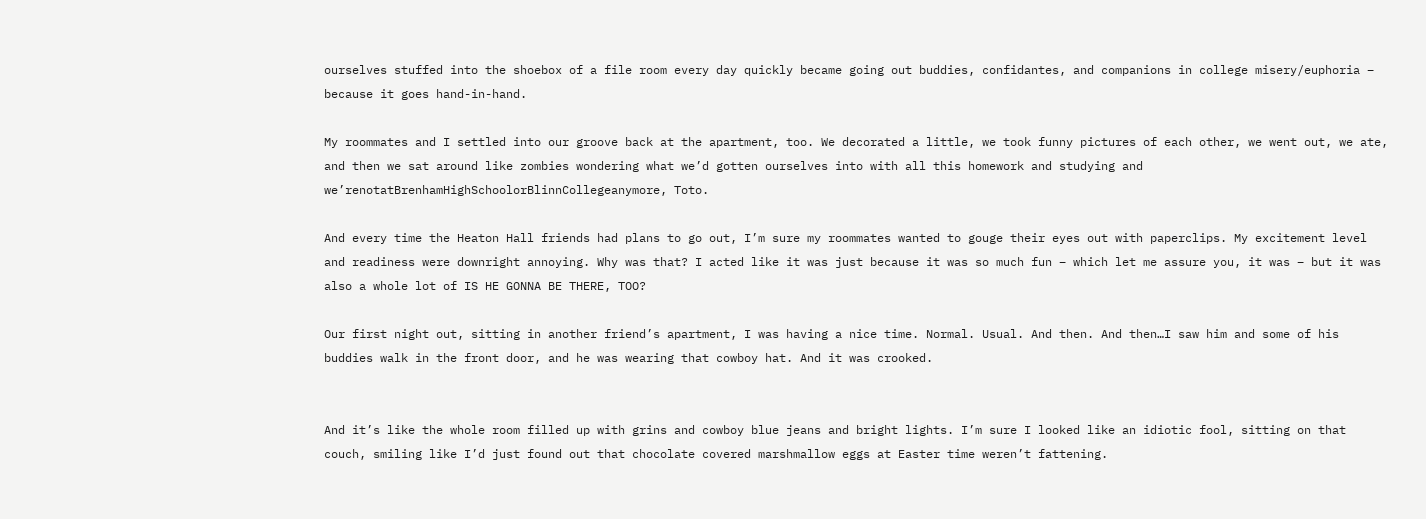ourselves stuffed into the shoebox of a file room every day quickly became going out buddies, confidantes, and companions in college misery/euphoria – because it goes hand-in-hand.

My roommates and I settled into our groove back at the apartment, too. We decorated a little, we took funny pictures of each other, we went out, we ate, and then we sat around like zombies wondering what we’d gotten ourselves into with all this homework and studying and we’renotatBrenhamHighSchoolorBlinnCollegeanymore, Toto.

And every time the Heaton Hall friends had plans to go out, I’m sure my roommates wanted to gouge their eyes out with paperclips. My excitement level and readiness were downright annoying. Why was that? I acted like it was just because it was so much fun – which let me assure you, it was – but it was also a whole lot of IS HE GONNA BE THERE, TOO?

Our first night out, sitting in another friend’s apartment, I was having a nice time. Normal. Usual. And then. And then…I saw him and some of his buddies walk in the front door, and he was wearing that cowboy hat. And it was crooked.


And it’s like the whole room filled up with grins and cowboy blue jeans and bright lights. I’m sure I looked like an idiotic fool, sitting on that couch, smiling like I’d just found out that chocolate covered marshmallow eggs at Easter time weren’t fattening.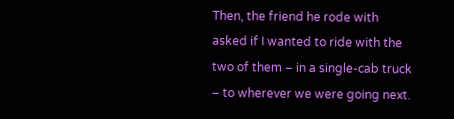Then, the friend he rode with asked if I wanted to ride with the two of them – in a single-cab truck – to wherever we were going next.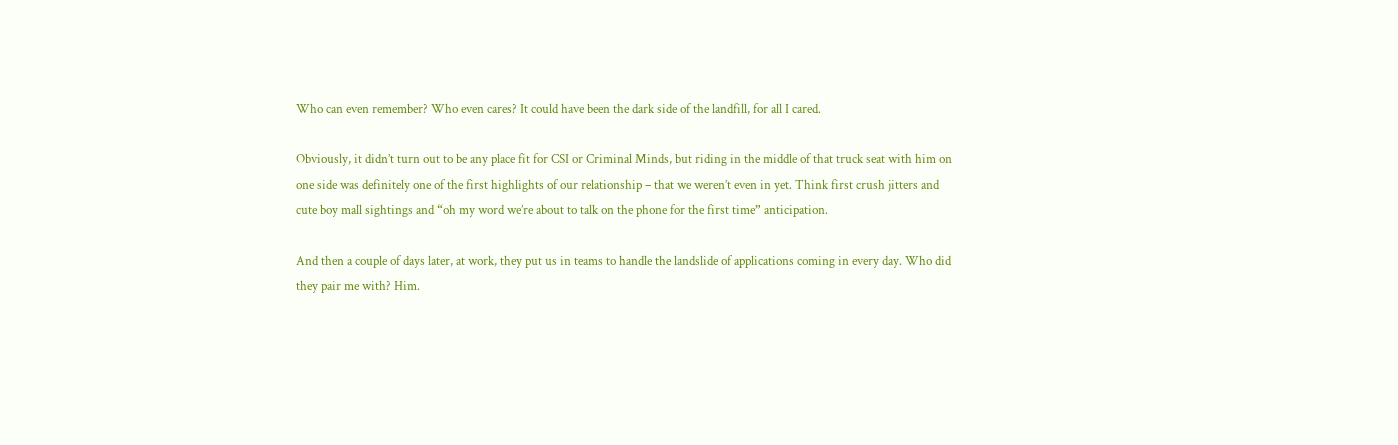Who can even remember? Who even cares? It could have been the dark side of the landfill, for all I cared.

Obviously, it didn’t turn out to be any place fit for CSI or Criminal Minds, but riding in the middle of that truck seat with him on one side was definitely one of the first highlights of our relationship – that we weren’t even in yet. Think first crush jitters and cute boy mall sightings and “oh my word we’re about to talk on the phone for the first time” anticipation.

And then a couple of days later, at work, they put us in teams to handle the landslide of applications coming in every day. Who did they pair me with? Him.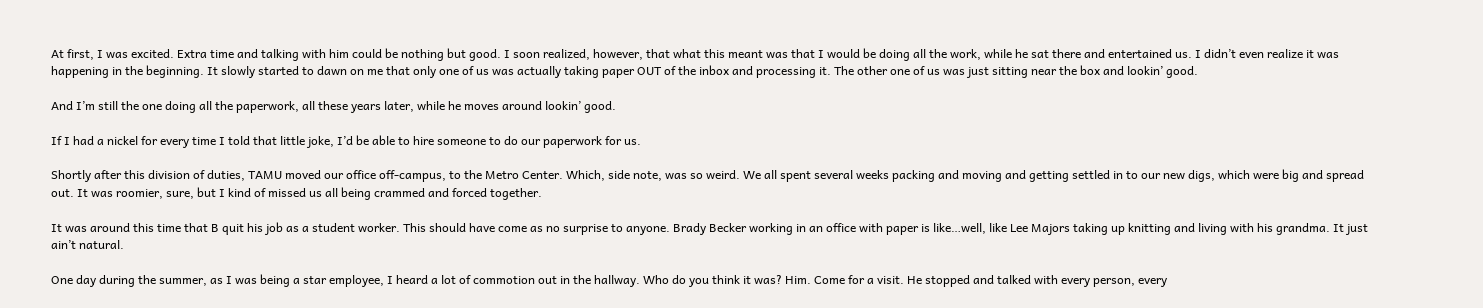At first, I was excited. Extra time and talking with him could be nothing but good. I soon realized, however, that what this meant was that I would be doing all the work, while he sat there and entertained us. I didn’t even realize it was happening in the beginning. It slowly started to dawn on me that only one of us was actually taking paper OUT of the inbox and processing it. The other one of us was just sitting near the box and lookin’ good.

And I’m still the one doing all the paperwork, all these years later, while he moves around lookin’ good.

If I had a nickel for every time I told that little joke, I’d be able to hire someone to do our paperwork for us.

Shortly after this division of duties, TAMU moved our office off-campus, to the Metro Center. Which, side note, was so weird. We all spent several weeks packing and moving and getting settled in to our new digs, which were big and spread out. It was roomier, sure, but I kind of missed us all being crammed and forced together.

It was around this time that B quit his job as a student worker. This should have come as no surprise to anyone. Brady Becker working in an office with paper is like…well, like Lee Majors taking up knitting and living with his grandma. It just ain’t natural.

One day during the summer, as I was being a star employee, I heard a lot of commotion out in the hallway. Who do you think it was? Him. Come for a visit. He stopped and talked with every person, every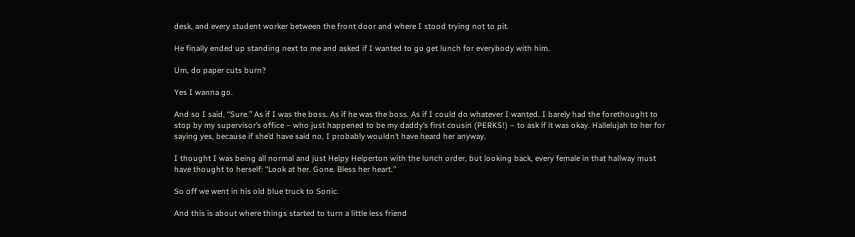desk, and every student worker between the front door and where I stood trying not to pit.

He finally ended up standing next to me and asked if I wanted to go get lunch for everybody with him.

Um, do paper cuts burn?

Yes I wanna go.

And so I said, “Sure.” As if I was the boss. As if he was the boss. As if I could do whatever I wanted. I barely had the forethought to stop by my supervisor’s office – who just happened to be my daddy’s first cousin (PERKS!) – to ask if it was okay. Hallelujah to her for saying yes, because if she’d have said no, I probably wouldn’t have heard her anyway.

I thought I was being all normal and just Helpy Helperton with the lunch order, but looking back, every female in that hallway must have thought to herself: “Look at her. Gone. Bless her heart.”

So off we went in his old blue truck to Sonic.

And this is about where things started to turn a little less friend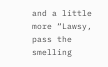and a little more “Lawsy, pass the smelling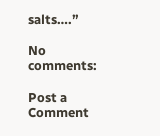salts….”

No comments:

Post a Comment